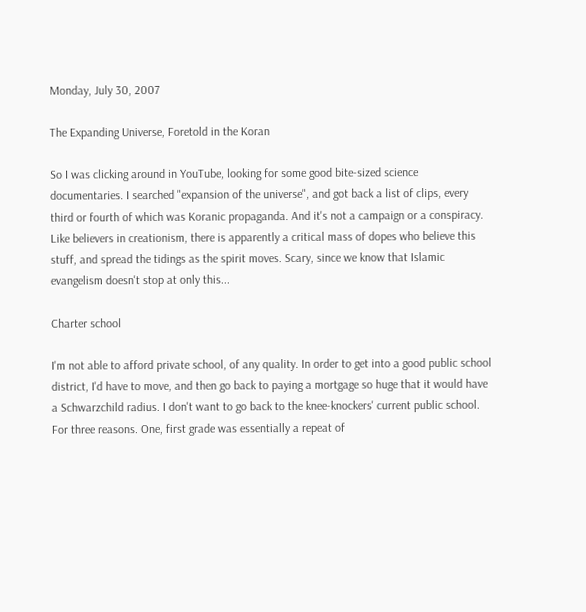Monday, July 30, 2007

The Expanding Universe, Foretold in the Koran

So I was clicking around in YouTube, looking for some good bite-sized science documentaries. I searched "expansion of the universe", and got back a list of clips, every third or fourth of which was Koranic propaganda. And it's not a campaign or a conspiracy. Like believers in creationism, there is apparently a critical mass of dopes who believe this stuff, and spread the tidings as the spirit moves. Scary, since we know that Islamic evangelism doesn't stop at only this...

Charter school

I'm not able to afford private school, of any quality. In order to get into a good public school district, I'd have to move, and then go back to paying a mortgage so huge that it would have a Schwarzchild radius. I don't want to go back to the knee-knockers' current public school. For three reasons. One, first grade was essentially a repeat of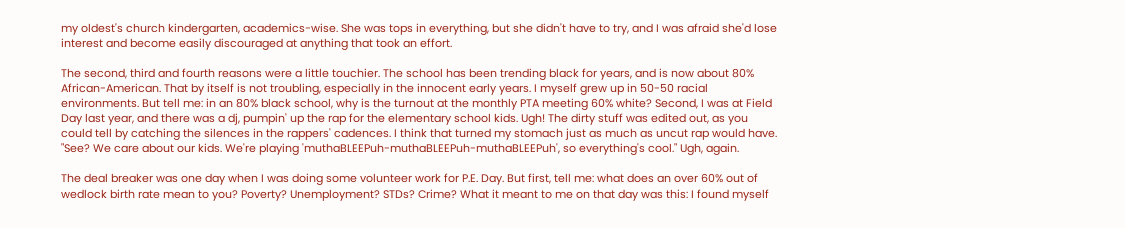my oldest's church kindergarten, academics-wise. She was tops in everything, but she didn't have to try, and I was afraid she'd lose interest and become easily discouraged at anything that took an effort.

The second, third and fourth reasons were a little touchier. The school has been trending black for years, and is now about 80% African-American. That by itself is not troubling, especially in the innocent early years. I myself grew up in 50-50 racial environments. But tell me: in an 80% black school, why is the turnout at the monthly PTA meeting 60% white? Second, I was at Field Day last year, and there was a dj, pumpin' up the rap for the elementary school kids. Ugh! The dirty stuff was edited out, as you could tell by catching the silences in the rappers' cadences. I think that turned my stomach just as much as uncut rap would have. "See? We care about our kids. We're playing 'muthaBLEEPuh-muthaBLEEPuh-muthaBLEEPuh', so everything's cool." Ugh, again.

The deal breaker was one day when I was doing some volunteer work for P.E. Day. But first, tell me: what does an over 60% out of wedlock birth rate mean to you? Poverty? Unemployment? STDs? Crime? What it meant to me on that day was this: I found myself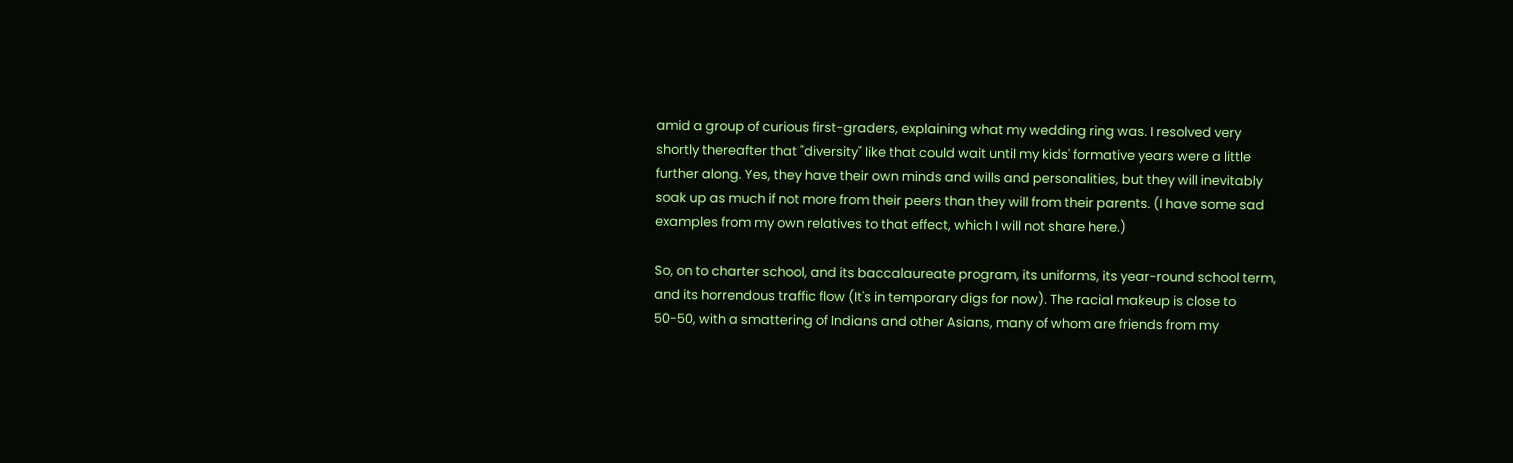amid a group of curious first-graders, explaining what my wedding ring was. I resolved very shortly thereafter that "diversity" like that could wait until my kids' formative years were a little further along. Yes, they have their own minds and wills and personalities, but they will inevitably soak up as much if not more from their peers than they will from their parents. (I have some sad examples from my own relatives to that effect, which I will not share here.)

So, on to charter school, and its baccalaureate program, its uniforms, its year-round school term, and its horrendous traffic flow (It's in temporary digs for now). The racial makeup is close to 50-50, with a smattering of Indians and other Asians, many of whom are friends from my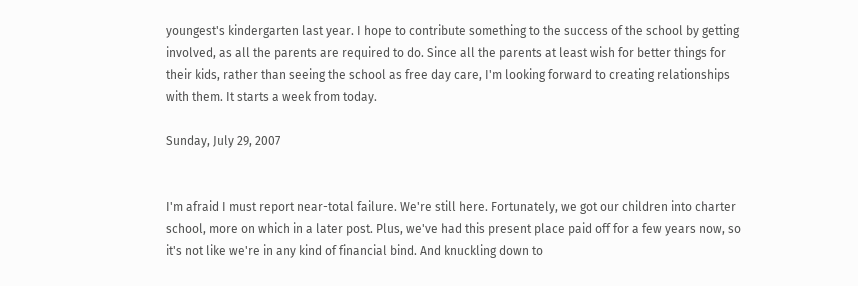youngest's kindergarten last year. I hope to contribute something to the success of the school by getting involved, as all the parents are required to do. Since all the parents at least wish for better things for their kids, rather than seeing the school as free day care, I'm looking forward to creating relationships with them. It starts a week from today.

Sunday, July 29, 2007


I'm afraid I must report near-total failure. We're still here. Fortunately, we got our children into charter school, more on which in a later post. Plus, we've had this present place paid off for a few years now, so it's not like we're in any kind of financial bind. And knuckling down to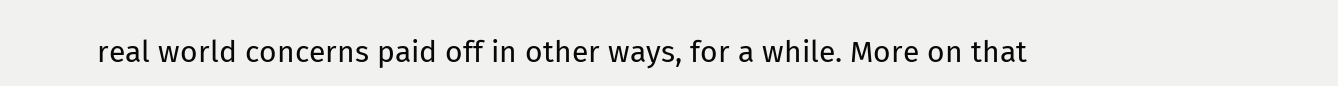real world concerns paid off in other ways, for a while. More on that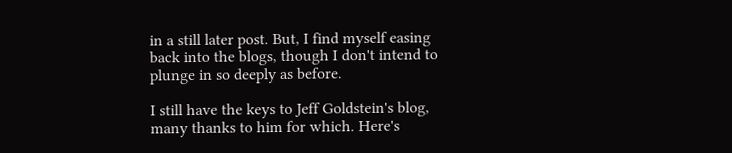in a still later post. But, I find myself easing back into the blogs, though I don't intend to plunge in so deeply as before.

I still have the keys to Jeff Goldstein's blog, many thanks to him for which. Here's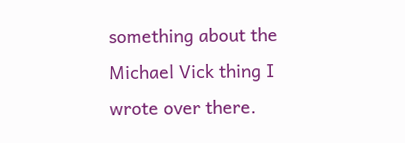something about the Michael Vick thing I wrote over there.